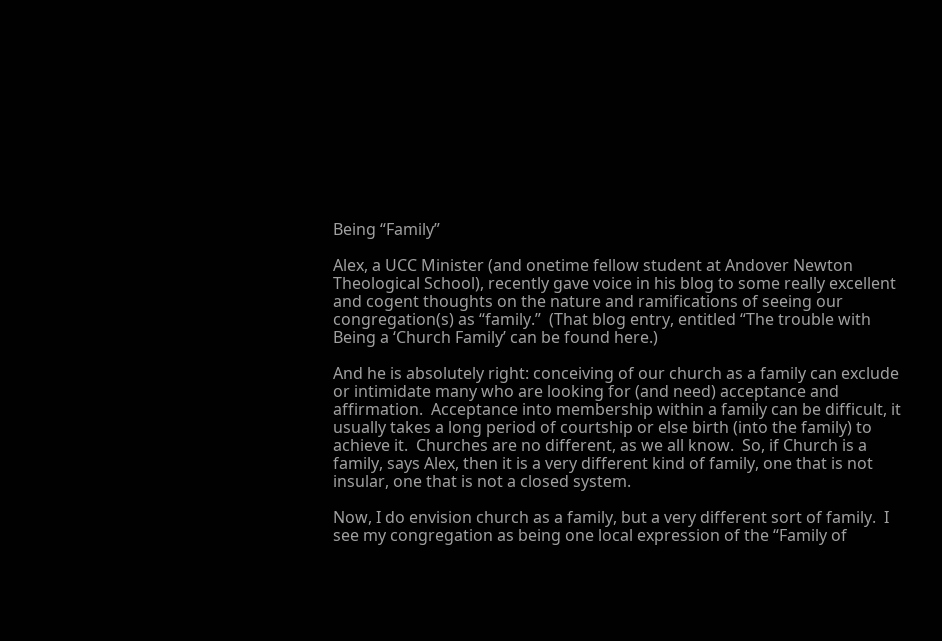Being “Family”

Alex, a UCC Minister (and onetime fellow student at Andover Newton Theological School), recently gave voice in his blog to some really excellent and cogent thoughts on the nature and ramifications of seeing our congregation(s) as “family.”  (That blog entry, entitled “The trouble with Being a ‘Church Family’ can be found here.)

And he is absolutely right: conceiving of our church as a family can exclude or intimidate many who are looking for (and need) acceptance and affirmation.  Acceptance into membership within a family can be difficult, it usually takes a long period of courtship or else birth (into the family) to achieve it.  Churches are no different, as we all know.  So, if Church is a family, says Alex, then it is a very different kind of family, one that is not insular, one that is not a closed system.

Now, I do envision church as a family, but a very different sort of family.  I see my congregation as being one local expression of the “Family of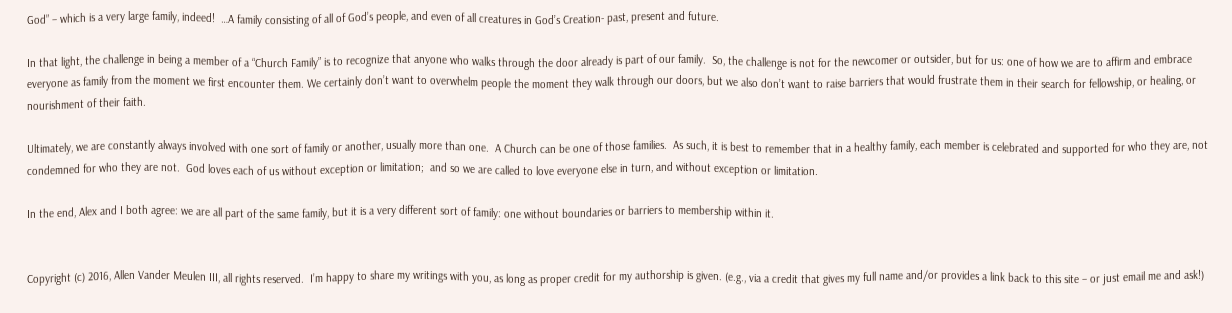God” – which is a very large family, indeed!  …A family consisting of all of God’s people, and even of all creatures in God’s Creation- past, present and future.

In that light, the challenge in being a member of a “Church Family” is to recognize that anyone who walks through the door already is part of our family.  So, the challenge is not for the newcomer or outsider, but for us: one of how we are to affirm and embrace everyone as family from the moment we first encounter them. We certainly don’t want to overwhelm people the moment they walk through our doors, but we also don’t want to raise barriers that would frustrate them in their search for fellowship, or healing, or nourishment of their faith.

Ultimately, we are constantly always involved with one sort of family or another, usually more than one.  A Church can be one of those families.  As such, it is best to remember that in a healthy family, each member is celebrated and supported for who they are, not condemned for who they are not.  God loves each of us without exception or limitation;  and so we are called to love everyone else in turn, and without exception or limitation.

In the end, Alex and I both agree: we are all part of the same family, but it is a very different sort of family: one without boundaries or barriers to membership within it.


Copyright (c) 2016, Allen Vander Meulen III, all rights reserved.  I’m happy to share my writings with you, as long as proper credit for my authorship is given. (e.g., via a credit that gives my full name and/or provides a link back to this site – or just email me and ask!)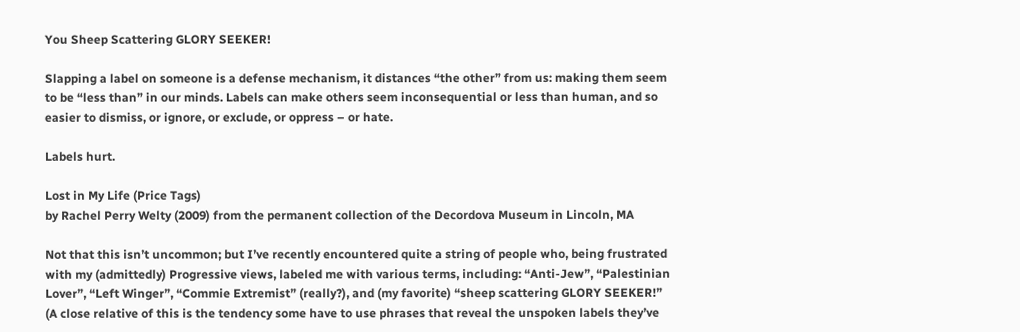You Sheep Scattering GLORY SEEKER!

Slapping a label on someone is a defense mechanism, it distances “the other” from us: making them seem to be “less than” in our minds. Labels can make others seem inconsequential or less than human, and so easier to dismiss, or ignore, or exclude, or oppress – or hate.

Labels hurt.

Lost in My Life (Price Tags)
by Rachel Perry Welty (2009) from the permanent collection of the Decordova Museum in Lincoln, MA

Not that this isn’t uncommon; but I’ve recently encountered quite a string of people who, being frustrated with my (admittedly) Progressive views, labeled me with various terms, including: “Anti-Jew”, “Palestinian Lover”, “Left Winger”, “Commie Extremist” (really?), and (my favorite) “sheep scattering GLORY SEEKER!”  (A close relative of this is the tendency some have to use phrases that reveal the unspoken labels they’ve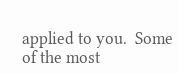applied to you.  Some of the most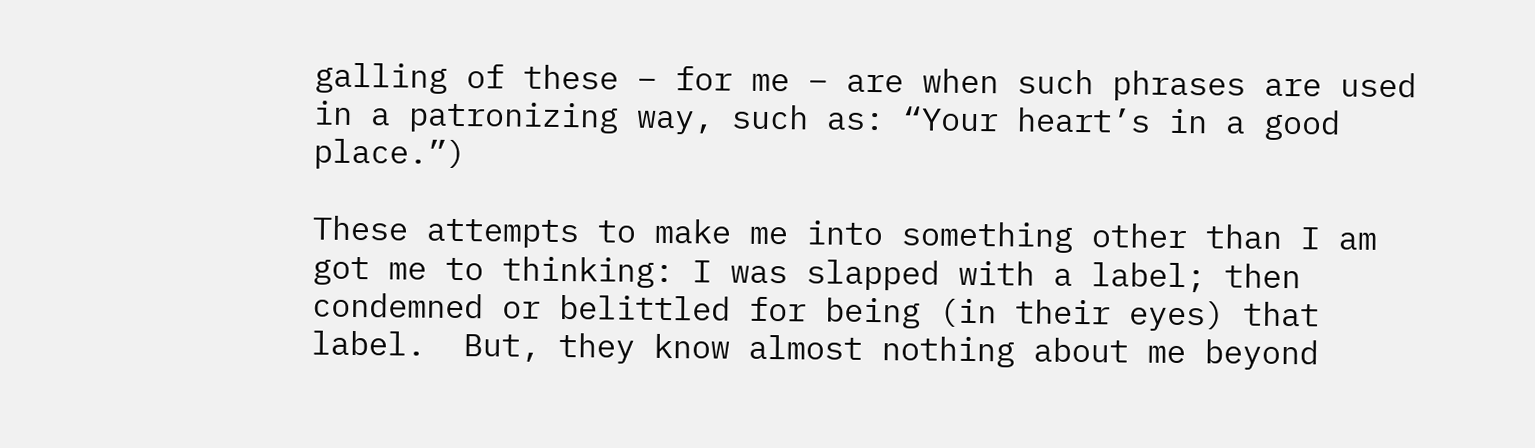galling of these – for me – are when such phrases are used in a patronizing way, such as: “Your heart’s in a good place.”)

These attempts to make me into something other than I am got me to thinking: I was slapped with a label; then condemned or belittled for being (in their eyes) that label.  But, they know almost nothing about me beyond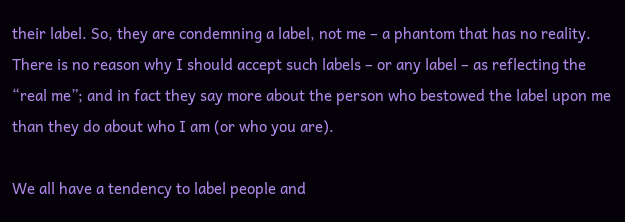their label. So, they are condemning a label, not me – a phantom that has no reality.  There is no reason why I should accept such labels – or any label – as reflecting the “real me”; and in fact they say more about the person who bestowed the label upon me than they do about who I am (or who you are).

We all have a tendency to label people and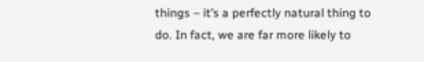things – it’s a perfectly natural thing to do. In fact, we are far more likely to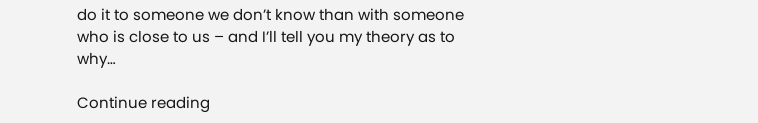do it to someone we don’t know than with someone who is close to us – and I’ll tell you my theory as to why…

Continue reading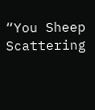“You Sheep Scattering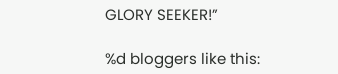GLORY SEEKER!”

%d bloggers like this: